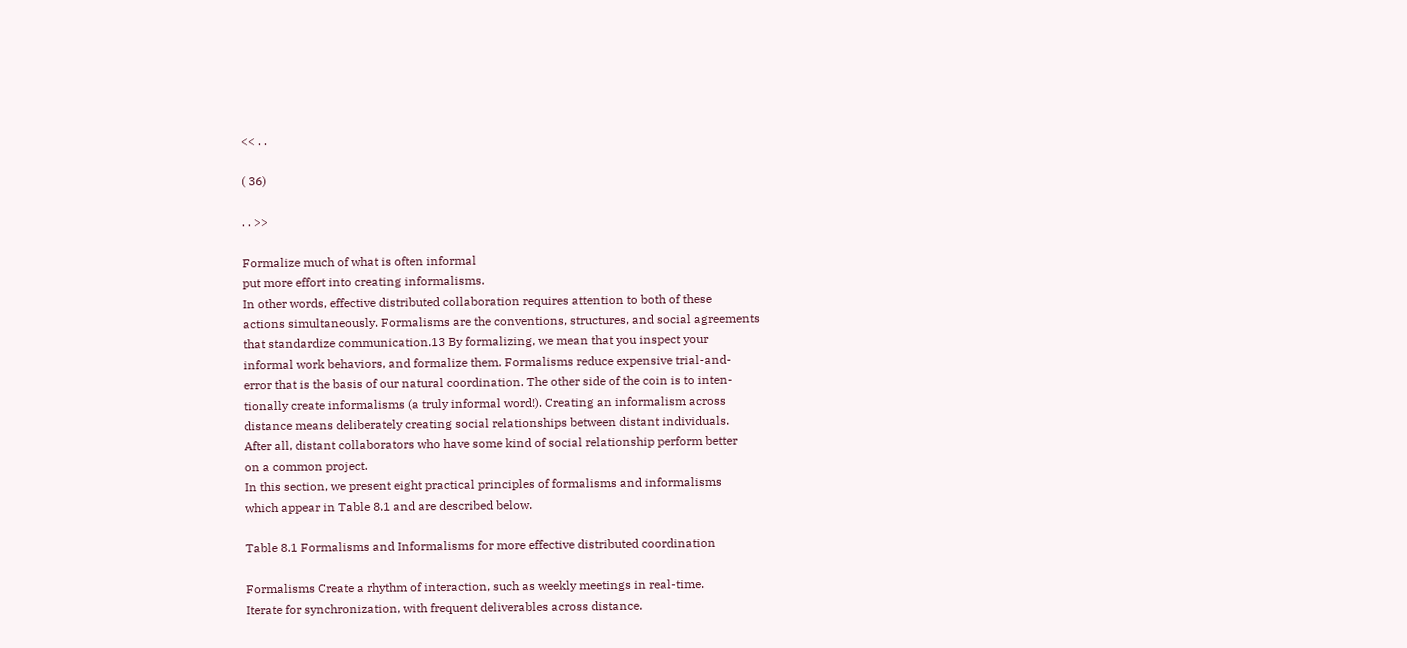<< . .

( 36)

. . >>

Formalize much of what is often informal
put more effort into creating informalisms.
In other words, effective distributed collaboration requires attention to both of these
actions simultaneously. Formalisms are the conventions, structures, and social agreements
that standardize communication.13 By formalizing, we mean that you inspect your
informal work behaviors, and formalize them. Formalisms reduce expensive trial-and-
error that is the basis of our natural coordination. The other side of the coin is to inten-
tionally create informalisms (a truly informal word!). Creating an informalism across
distance means deliberately creating social relationships between distant individuals.
After all, distant collaborators who have some kind of social relationship perform better
on a common project.
In this section, we present eight practical principles of formalisms and informalisms
which appear in Table 8.1 and are described below.

Table 8.1 Formalisms and Informalisms for more effective distributed coordination

Formalisms Create a rhythm of interaction, such as weekly meetings in real-time.
Iterate for synchronization, with frequent deliverables across distance.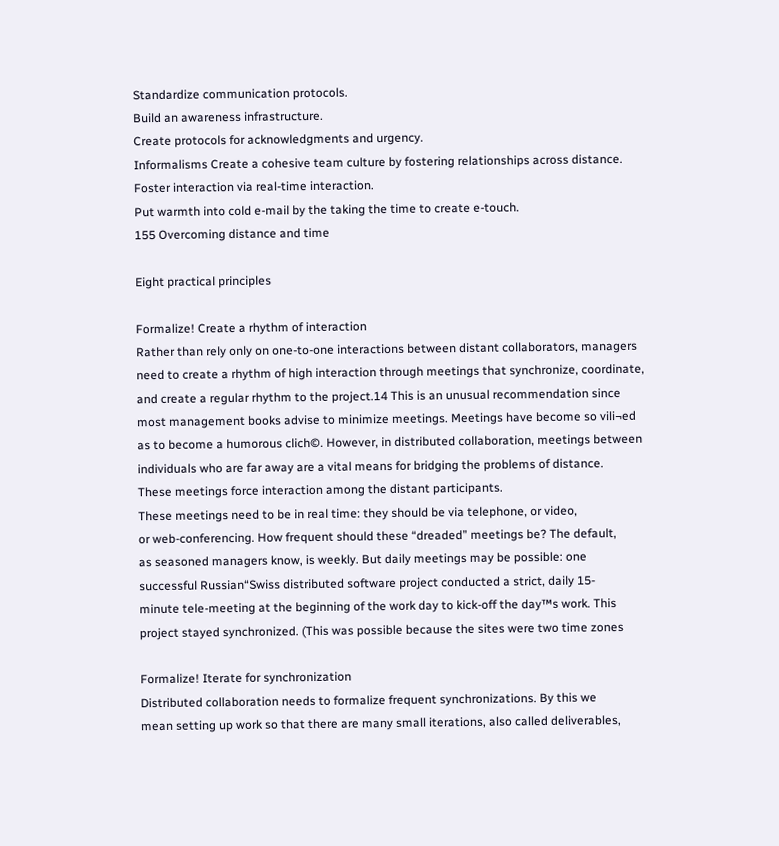Standardize communication protocols.
Build an awareness infrastructure.
Create protocols for acknowledgments and urgency.
Informalisms Create a cohesive team culture by fostering relationships across distance.
Foster interaction via real-time interaction.
Put warmth into cold e-mail by the taking the time to create e-touch.
155 Overcoming distance and time

Eight practical principles

Formalize! Create a rhythm of interaction
Rather than rely only on one-to-one interactions between distant collaborators, managers
need to create a rhythm of high interaction through meetings that synchronize, coordinate,
and create a regular rhythm to the project.14 This is an unusual recommendation since
most management books advise to minimize meetings. Meetings have become so vili¬ed
as to become a humorous clich©. However, in distributed collaboration, meetings between
individuals who are far away are a vital means for bridging the problems of distance.
These meetings force interaction among the distant participants.
These meetings need to be in real time: they should be via telephone, or video,
or web-conferencing. How frequent should these “dreaded” meetings be? The default,
as seasoned managers know, is weekly. But daily meetings may be possible: one
successful Russian“Swiss distributed software project conducted a strict, daily 15-
minute tele-meeting at the beginning of the work day to kick-off the day™s work. This
project stayed synchronized. (This was possible because the sites were two time zones

Formalize! Iterate for synchronization
Distributed collaboration needs to formalize frequent synchronizations. By this we
mean setting up work so that there are many small iterations, also called deliverables,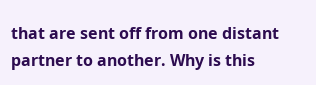that are sent off from one distant partner to another. Why is this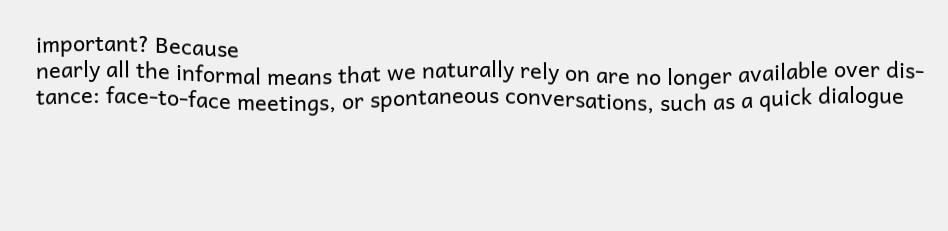important? Because
nearly all the informal means that we naturally rely on are no longer available over dis-
tance: face-to-face meetings, or spontaneous conversations, such as a quick dialogue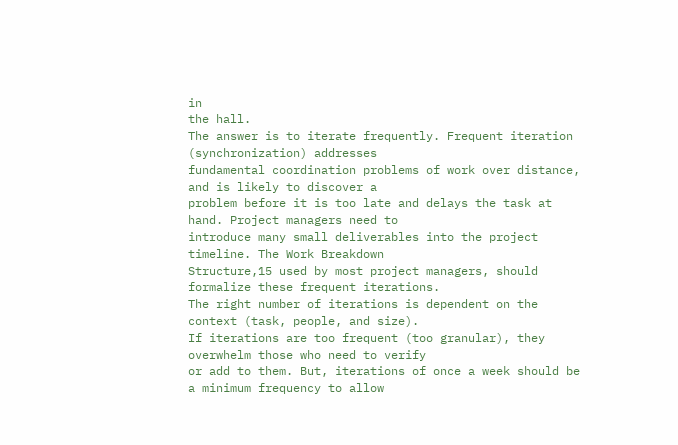in
the hall.
The answer is to iterate frequently. Frequent iteration (synchronization) addresses
fundamental coordination problems of work over distance, and is likely to discover a
problem before it is too late and delays the task at hand. Project managers need to
introduce many small deliverables into the project timeline. The Work Breakdown
Structure,15 used by most project managers, should formalize these frequent iterations.
The right number of iterations is dependent on the context (task, people, and size).
If iterations are too frequent (too granular), they overwhelm those who need to verify
or add to them. But, iterations of once a week should be a minimum frequency to allow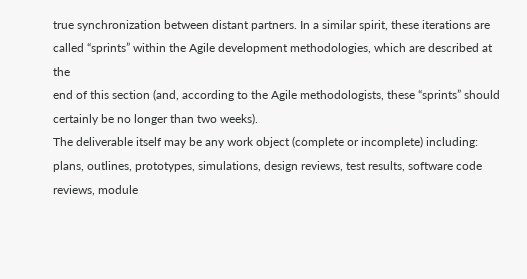true synchronization between distant partners. In a similar spirit, these iterations are
called “sprints” within the Agile development methodologies, which are described at the
end of this section (and, according to the Agile methodologists, these “sprints” should
certainly be no longer than two weeks).
The deliverable itself may be any work object (complete or incomplete) including:
plans, outlines, prototypes, simulations, design reviews, test results, software code
reviews, module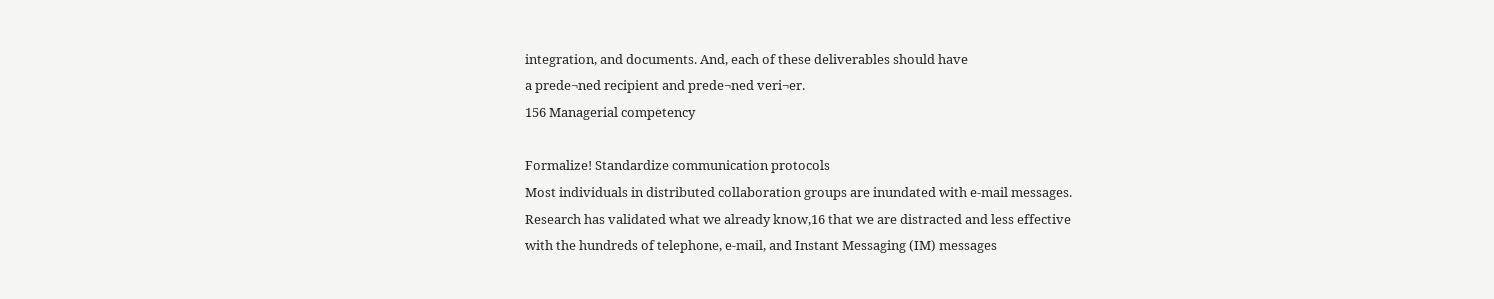integration, and documents. And, each of these deliverables should have
a prede¬ned recipient and prede¬ned veri¬er.
156 Managerial competency

Formalize! Standardize communication protocols
Most individuals in distributed collaboration groups are inundated with e-mail messages.
Research has validated what we already know,16 that we are distracted and less effective
with the hundreds of telephone, e-mail, and Instant Messaging (IM) messages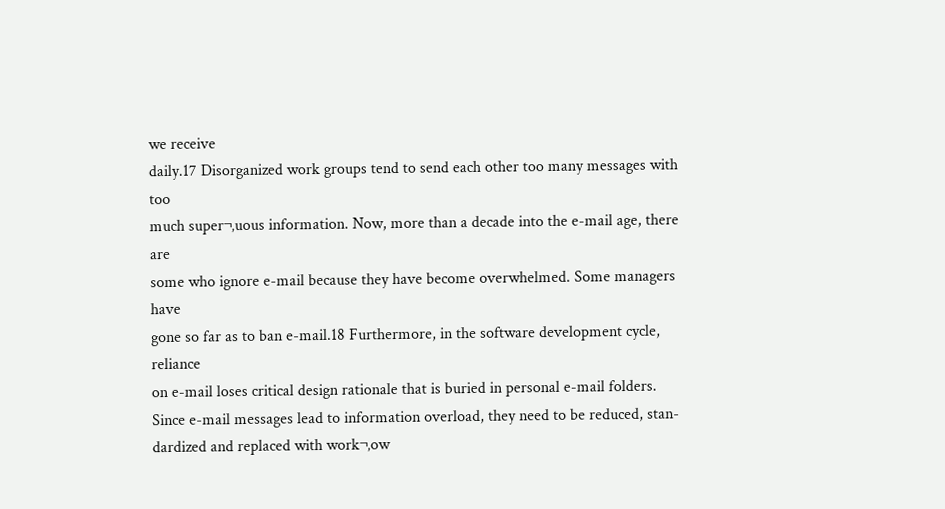we receive
daily.17 Disorganized work groups tend to send each other too many messages with too
much super¬‚uous information. Now, more than a decade into the e-mail age, there are
some who ignore e-mail because they have become overwhelmed. Some managers have
gone so far as to ban e-mail.18 Furthermore, in the software development cycle, reliance
on e-mail loses critical design rationale that is buried in personal e-mail folders.
Since e-mail messages lead to information overload, they need to be reduced, stan-
dardized and replaced with work¬‚ow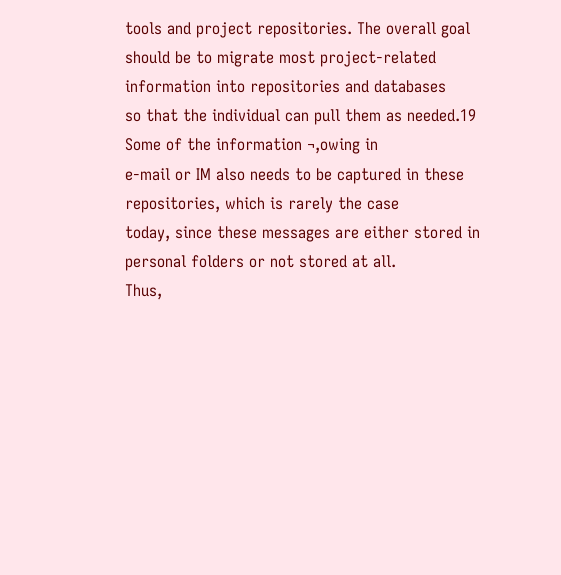tools and project repositories. The overall goal
should be to migrate most project-related information into repositories and databases
so that the individual can pull them as needed.19 Some of the information ¬‚owing in
e-mail or IM also needs to be captured in these repositories, which is rarely the case
today, since these messages are either stored in personal folders or not stored at all.
Thus,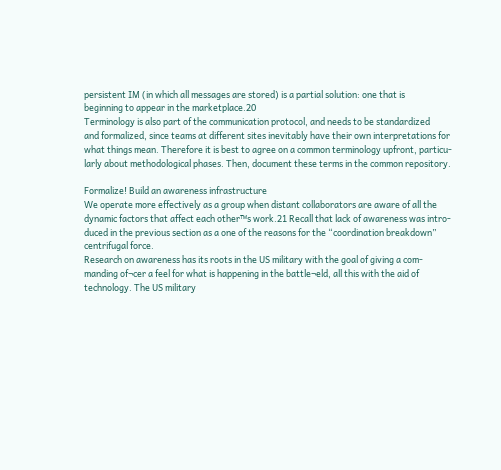persistent IM (in which all messages are stored) is a partial solution: one that is
beginning to appear in the marketplace.20
Terminology is also part of the communication protocol, and needs to be standardized
and formalized, since teams at different sites inevitably have their own interpretations for
what things mean. Therefore it is best to agree on a common terminology upfront, particu-
larly about methodological phases. Then, document these terms in the common repository.

Formalize! Build an awareness infrastructure
We operate more effectively as a group when distant collaborators are aware of all the
dynamic factors that affect each other™s work.21 Recall that lack of awareness was intro-
duced in the previous section as a one of the reasons for the “coordination breakdown”
centrifugal force.
Research on awareness has its roots in the US military with the goal of giving a com-
manding of¬cer a feel for what is happening in the battle¬eld, all this with the aid of
technology. The US military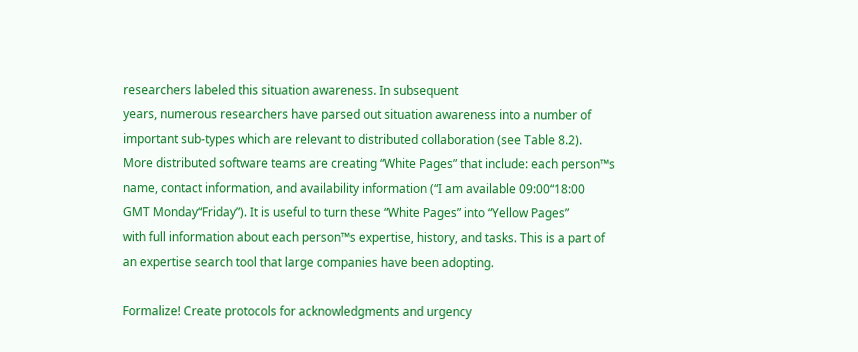researchers labeled this situation awareness. In subsequent
years, numerous researchers have parsed out situation awareness into a number of
important sub-types which are relevant to distributed collaboration (see Table 8.2).
More distributed software teams are creating “White Pages” that include: each person™s
name, contact information, and availability information (“I am available 09:00“18:00
GMT Monday“Friday”). It is useful to turn these “White Pages” into “Yellow Pages”
with full information about each person™s expertise, history, and tasks. This is a part of
an expertise search tool that large companies have been adopting.

Formalize! Create protocols for acknowledgments and urgency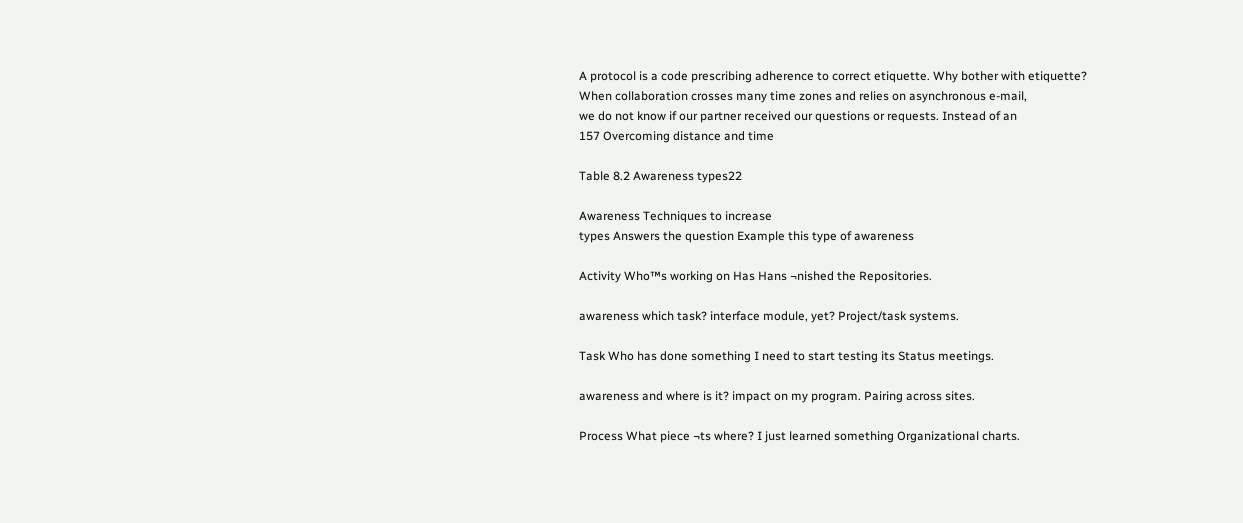A protocol is a code prescribing adherence to correct etiquette. Why bother with etiquette?
When collaboration crosses many time zones and relies on asynchronous e-mail,
we do not know if our partner received our questions or requests. Instead of an
157 Overcoming distance and time

Table 8.2 Awareness types22

Awareness Techniques to increase
types Answers the question Example this type of awareness

Activity Who™s working on Has Hans ¬nished the Repositories.

awareness which task? interface module, yet? Project/task systems.

Task Who has done something I need to start testing its Status meetings.

awareness and where is it? impact on my program. Pairing across sites.

Process What piece ¬ts where? I just learned something Organizational charts.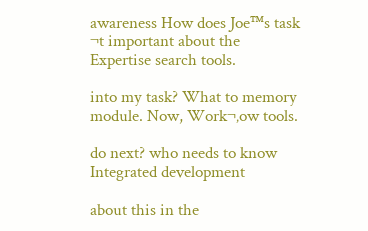awareness How does Joe™s task ¬t important about the Expertise search tools.

into my task? What to memory module. Now, Work¬‚ow tools.

do next? who needs to know Integrated development

about this in the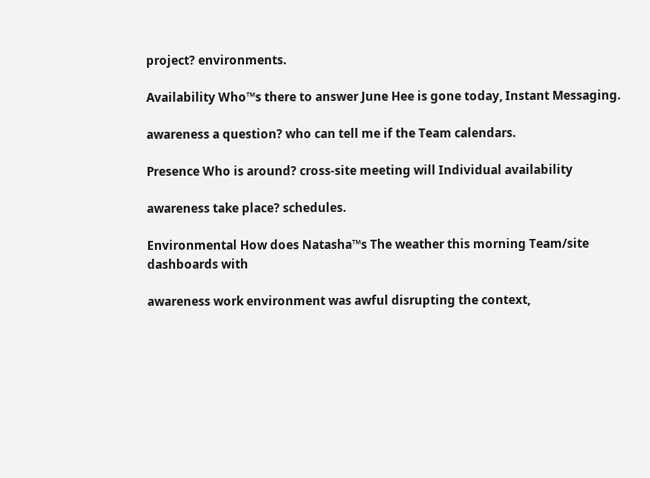project? environments.

Availability Who™s there to answer June Hee is gone today, Instant Messaging.

awareness a question? who can tell me if the Team calendars.

Presence Who is around? cross-site meeting will Individual availability

awareness take place? schedules.

Environmental How does Natasha™s The weather this morning Team/site dashboards with

awareness work environment was awful disrupting the context,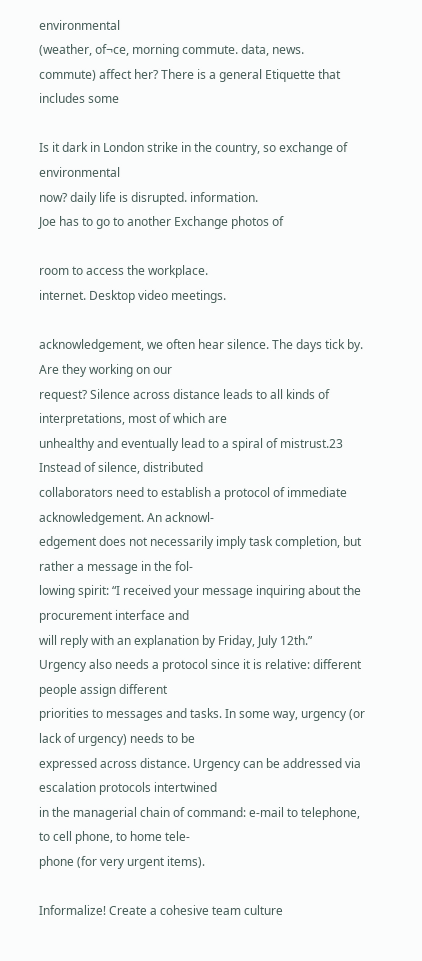environmental
(weather, of¬ce, morning commute. data, news.
commute) affect her? There is a general Etiquette that includes some

Is it dark in London strike in the country, so exchange of environmental
now? daily life is disrupted. information.
Joe has to go to another Exchange photos of

room to access the workplace.
internet. Desktop video meetings.

acknowledgement, we often hear silence. The days tick by. Are they working on our
request? Silence across distance leads to all kinds of interpretations, most of which are
unhealthy and eventually lead to a spiral of mistrust.23 Instead of silence, distributed
collaborators need to establish a protocol of immediate acknowledgement. An acknowl-
edgement does not necessarily imply task completion, but rather a message in the fol-
lowing spirit: “I received your message inquiring about the procurement interface and
will reply with an explanation by Friday, July 12th.”
Urgency also needs a protocol since it is relative: different people assign different
priorities to messages and tasks. In some way, urgency (or lack of urgency) needs to be
expressed across distance. Urgency can be addressed via escalation protocols intertwined
in the managerial chain of command: e-mail to telephone, to cell phone, to home tele-
phone (for very urgent items).

Informalize! Create a cohesive team culture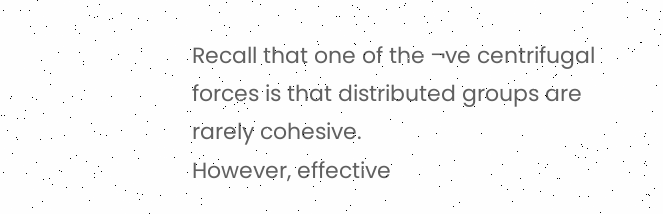Recall that one of the ¬ve centrifugal forces is that distributed groups are rarely cohesive.
However, effective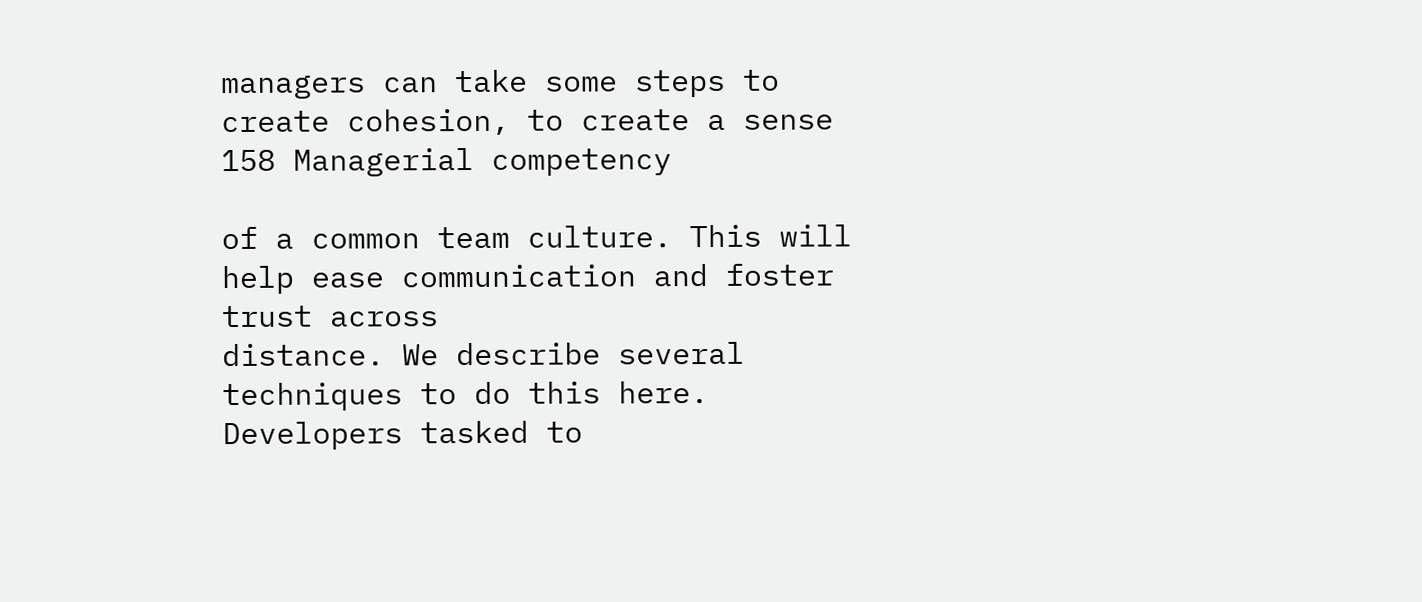managers can take some steps to create cohesion, to create a sense
158 Managerial competency

of a common team culture. This will help ease communication and foster trust across
distance. We describe several techniques to do this here.
Developers tasked to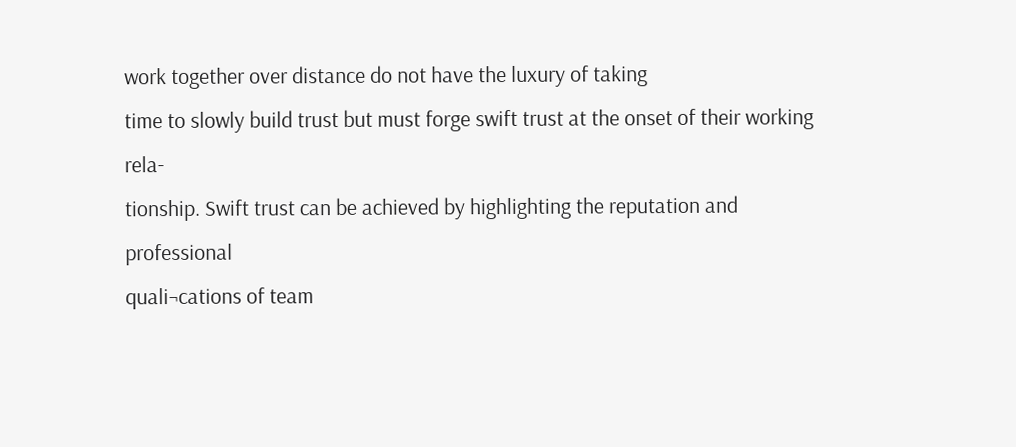work together over distance do not have the luxury of taking
time to slowly build trust but must forge swift trust at the onset of their working rela-
tionship. Swift trust can be achieved by highlighting the reputation and professional
quali¬cations of team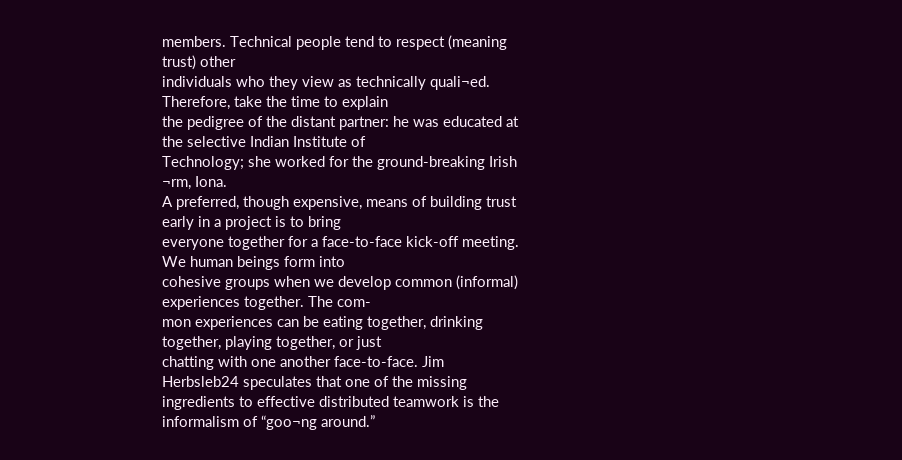members. Technical people tend to respect (meaning trust) other
individuals who they view as technically quali¬ed. Therefore, take the time to explain
the pedigree of the distant partner: he was educated at the selective Indian Institute of
Technology; she worked for the ground-breaking Irish ¬rm, Iona.
A preferred, though expensive, means of building trust early in a project is to bring
everyone together for a face-to-face kick-off meeting. We human beings form into
cohesive groups when we develop common (informal) experiences together. The com-
mon experiences can be eating together, drinking together, playing together, or just
chatting with one another face-to-face. Jim Herbsleb24 speculates that one of the missing
ingredients to effective distributed teamwork is the informalism of “goo¬ng around.”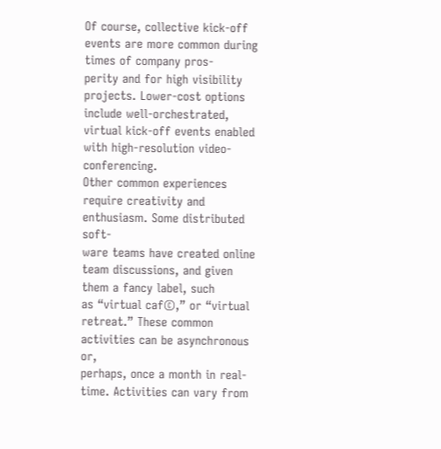Of course, collective kick-off events are more common during times of company pros-
perity and for high visibility projects. Lower-cost options include well-orchestrated,
virtual kick-off events enabled with high-resolution video-conferencing.
Other common experiences require creativity and enthusiasm. Some distributed soft-
ware teams have created online team discussions, and given them a fancy label, such
as “virtual caf©,” or “virtual retreat.” These common activities can be asynchronous or,
perhaps, once a month in real-time. Activities can vary from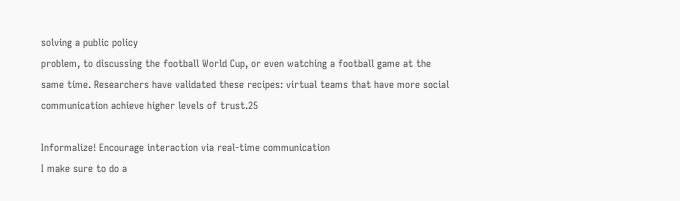solving a public policy
problem, to discussing the football World Cup, or even watching a football game at the
same time. Researchers have validated these recipes: virtual teams that have more social
communication achieve higher levels of trust.25

Informalize! Encourage interaction via real-time communication
I make sure to do a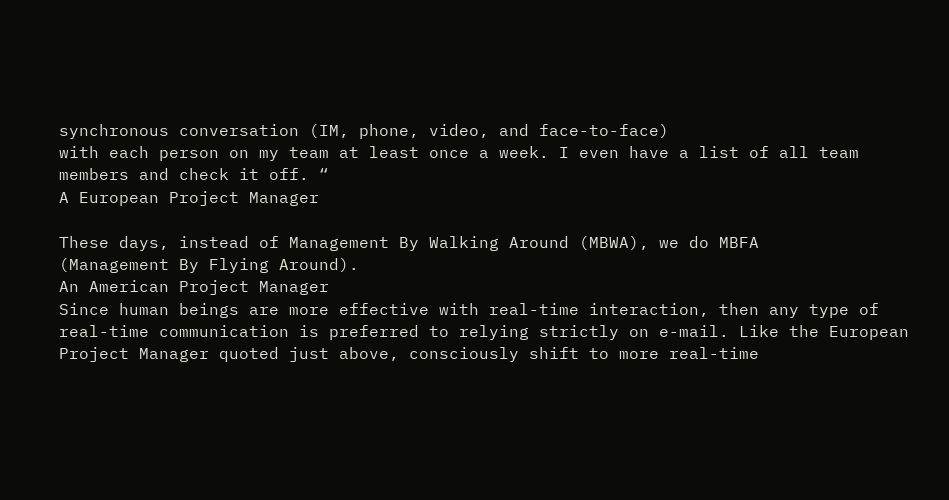synchronous conversation (IM, phone, video, and face-to-face)
with each person on my team at least once a week. I even have a list of all team
members and check it off. “
A European Project Manager

These days, instead of Management By Walking Around (MBWA), we do MBFA
(Management By Flying Around).
An American Project Manager
Since human beings are more effective with real-time interaction, then any type of
real-time communication is preferred to relying strictly on e-mail. Like the European
Project Manager quoted just above, consciously shift to more real-time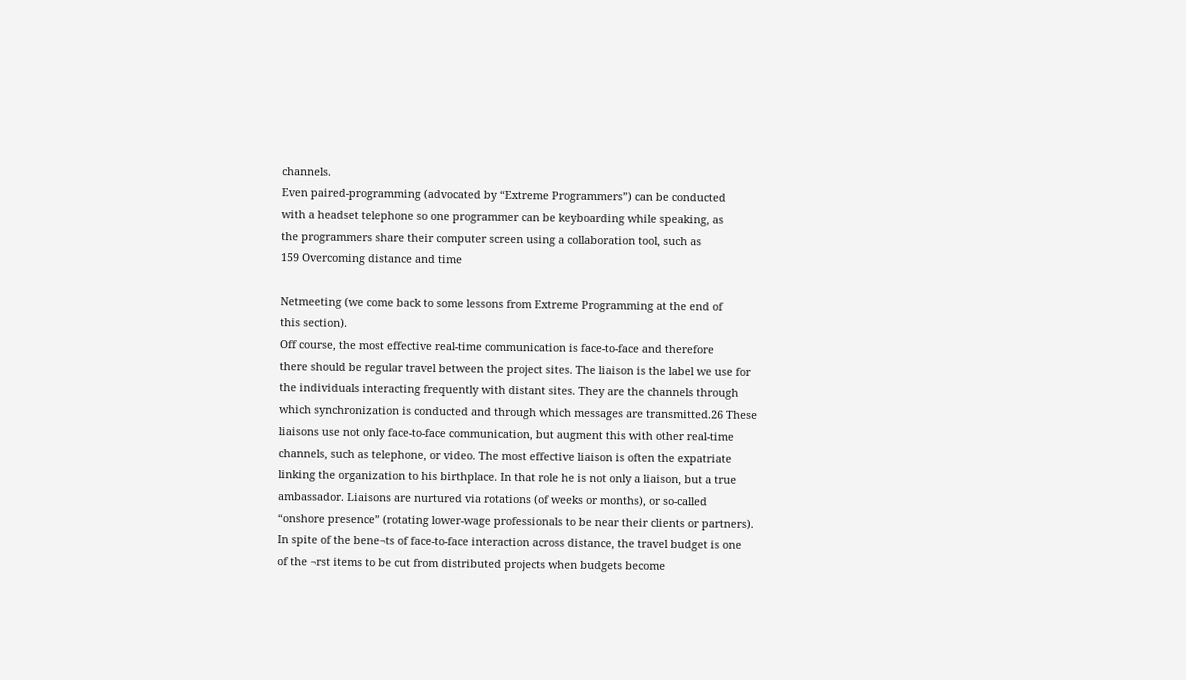channels.
Even paired-programming (advocated by “Extreme Programmers”) can be conducted
with a headset telephone so one programmer can be keyboarding while speaking, as
the programmers share their computer screen using a collaboration tool, such as
159 Overcoming distance and time

Netmeeting (we come back to some lessons from Extreme Programming at the end of
this section).
Off course, the most effective real-time communication is face-to-face and therefore
there should be regular travel between the project sites. The liaison is the label we use for
the individuals interacting frequently with distant sites. They are the channels through
which synchronization is conducted and through which messages are transmitted.26 These
liaisons use not only face-to-face communication, but augment this with other real-time
channels, such as telephone, or video. The most effective liaison is often the expatriate
linking the organization to his birthplace. In that role he is not only a liaison, but a true
ambassador. Liaisons are nurtured via rotations (of weeks or months), or so-called
“onshore presence” (rotating lower-wage professionals to be near their clients or partners).
In spite of the bene¬ts of face-to-face interaction across distance, the travel budget is one
of the ¬rst items to be cut from distributed projects when budgets become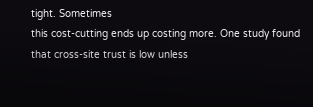tight. Sometimes
this cost-cutting ends up costing more. One study found that cross-site trust is low unless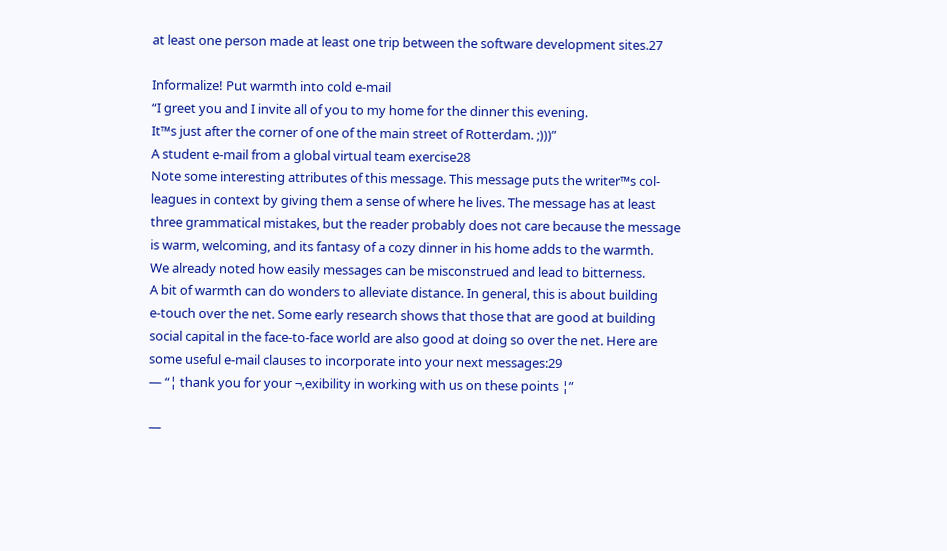at least one person made at least one trip between the software development sites.27

Informalize! Put warmth into cold e-mail
“I greet you and I invite all of you to my home for the dinner this evening.
It™s just after the corner of one of the main street of Rotterdam. ;)))”
A student e-mail from a global virtual team exercise28
Note some interesting attributes of this message. This message puts the writer™s col-
leagues in context by giving them a sense of where he lives. The message has at least
three grammatical mistakes, but the reader probably does not care because the message
is warm, welcoming, and its fantasy of a cozy dinner in his home adds to the warmth.
We already noted how easily messages can be misconstrued and lead to bitterness.
A bit of warmth can do wonders to alleviate distance. In general, this is about building
e-touch over the net. Some early research shows that those that are good at building
social capital in the face-to-face world are also good at doing so over the net. Here are
some useful e-mail clauses to incorporate into your next messages:29
— “¦ thank you for your ¬‚exibility in working with us on these points ¦”

—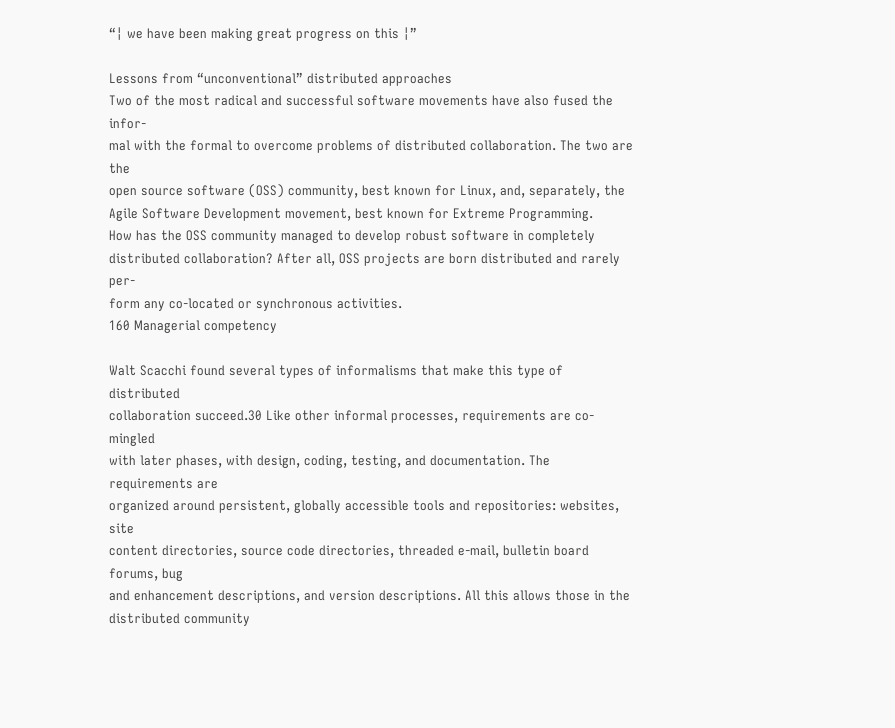“¦ we have been making great progress on this ¦”

Lessons from “unconventional” distributed approaches
Two of the most radical and successful software movements have also fused the infor-
mal with the formal to overcome problems of distributed collaboration. The two are the
open source software (OSS) community, best known for Linux, and, separately, the
Agile Software Development movement, best known for Extreme Programming.
How has the OSS community managed to develop robust software in completely
distributed collaboration? After all, OSS projects are born distributed and rarely per-
form any co-located or synchronous activities.
160 Managerial competency

Walt Scacchi found several types of informalisms that make this type of distributed
collaboration succeed.30 Like other informal processes, requirements are co-mingled
with later phases, with design, coding, testing, and documentation. The requirements are
organized around persistent, globally accessible tools and repositories: websites, site
content directories, source code directories, threaded e-mail, bulletin board forums, bug
and enhancement descriptions, and version descriptions. All this allows those in the
distributed community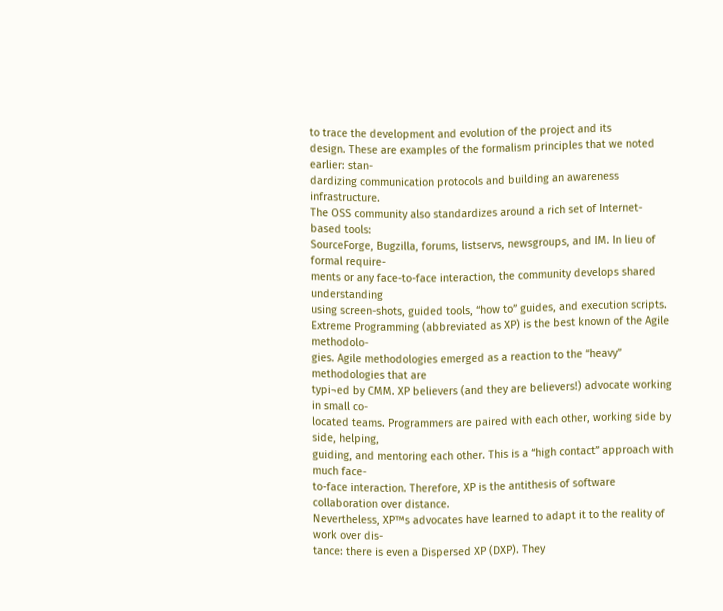to trace the development and evolution of the project and its
design. These are examples of the formalism principles that we noted earlier: stan-
dardizing communication protocols and building an awareness infrastructure.
The OSS community also standardizes around a rich set of Internet-based tools:
SourceForge, Bugzilla, forums, listservs, newsgroups, and IM. In lieu of formal require-
ments or any face-to-face interaction, the community develops shared understanding
using screen-shots, guided tools, “how to” guides, and execution scripts.
Extreme Programming (abbreviated as XP) is the best known of the Agile methodolo-
gies. Agile methodologies emerged as a reaction to the “heavy” methodologies that are
typi¬ed by CMM. XP believers (and they are believers!) advocate working in small co-
located teams. Programmers are paired with each other, working side by side, helping,
guiding, and mentoring each other. This is a “high contact” approach with much face-
to-face interaction. Therefore, XP is the antithesis of software collaboration over distance.
Nevertheless, XP™s advocates have learned to adapt it to the reality of work over dis-
tance: there is even a Dispersed XP (DXP). They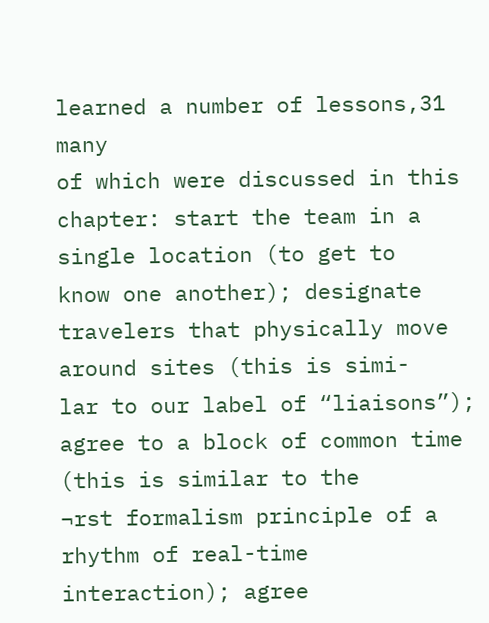learned a number of lessons,31 many
of which were discussed in this chapter: start the team in a single location (to get to
know one another); designate travelers that physically move around sites (this is simi-
lar to our label of “liaisons”); agree to a block of common time (this is similar to the
¬rst formalism principle of a rhythm of real-time interaction); agree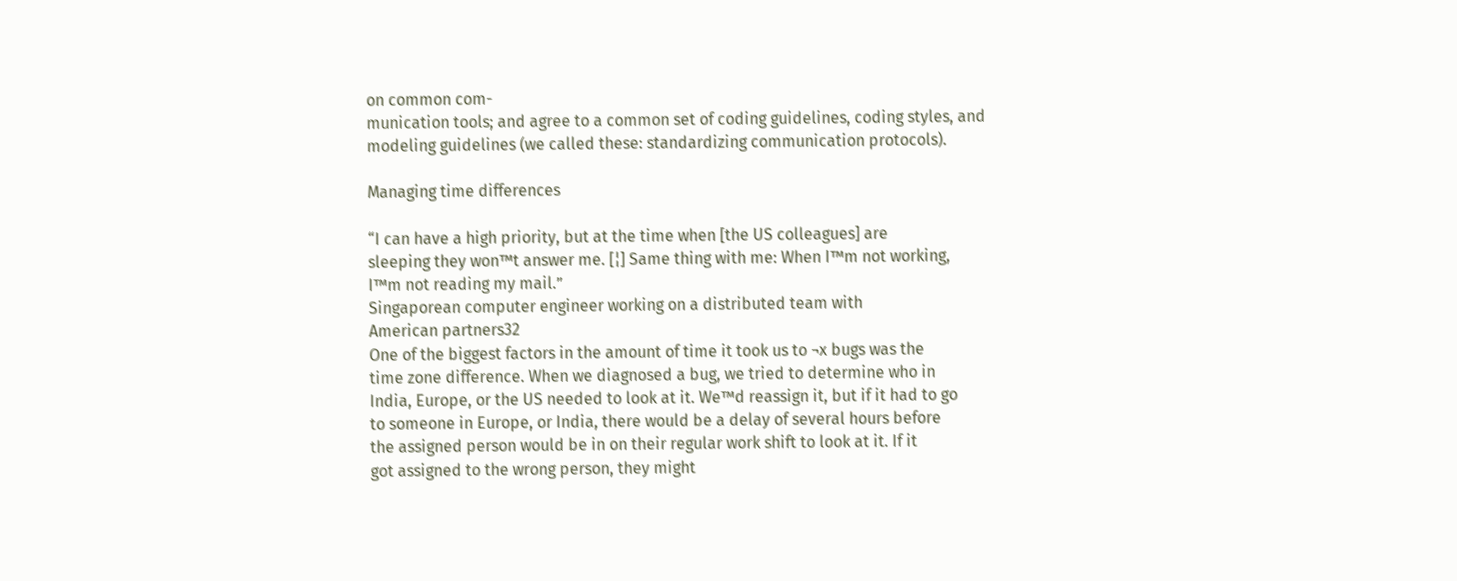on common com-
munication tools; and agree to a common set of coding guidelines, coding styles, and
modeling guidelines (we called these: standardizing communication protocols).

Managing time differences

“I can have a high priority, but at the time when [the US colleagues] are
sleeping they won™t answer me. [¦] Same thing with me: When I™m not working,
I™m not reading my mail.”
Singaporean computer engineer working on a distributed team with
American partners32
One of the biggest factors in the amount of time it took us to ¬x bugs was the
time zone difference. When we diagnosed a bug, we tried to determine who in
India, Europe, or the US needed to look at it. We™d reassign it, but if it had to go
to someone in Europe, or India, there would be a delay of several hours before
the assigned person would be in on their regular work shift to look at it. If it
got assigned to the wrong person, they might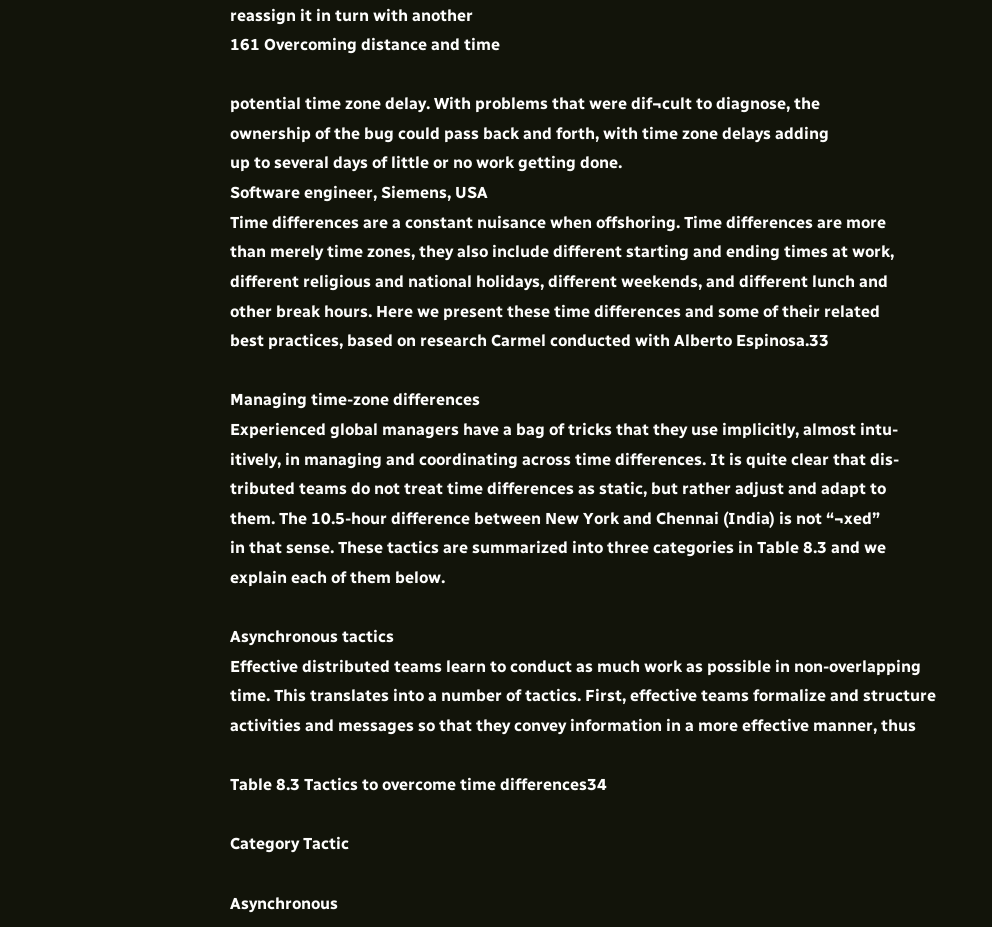reassign it in turn with another
161 Overcoming distance and time

potential time zone delay. With problems that were dif¬cult to diagnose, the
ownership of the bug could pass back and forth, with time zone delays adding
up to several days of little or no work getting done.
Software engineer, Siemens, USA
Time differences are a constant nuisance when offshoring. Time differences are more
than merely time zones, they also include different starting and ending times at work,
different religious and national holidays, different weekends, and different lunch and
other break hours. Here we present these time differences and some of their related
best practices, based on research Carmel conducted with Alberto Espinosa.33

Managing time-zone differences
Experienced global managers have a bag of tricks that they use implicitly, almost intu-
itively, in managing and coordinating across time differences. It is quite clear that dis-
tributed teams do not treat time differences as static, but rather adjust and adapt to
them. The 10.5-hour difference between New York and Chennai (India) is not “¬xed”
in that sense. These tactics are summarized into three categories in Table 8.3 and we
explain each of them below.

Asynchronous tactics
Effective distributed teams learn to conduct as much work as possible in non-overlapping
time. This translates into a number of tactics. First, effective teams formalize and structure
activities and messages so that they convey information in a more effective manner, thus

Table 8.3 Tactics to overcome time differences34

Category Tactic

Asynchronous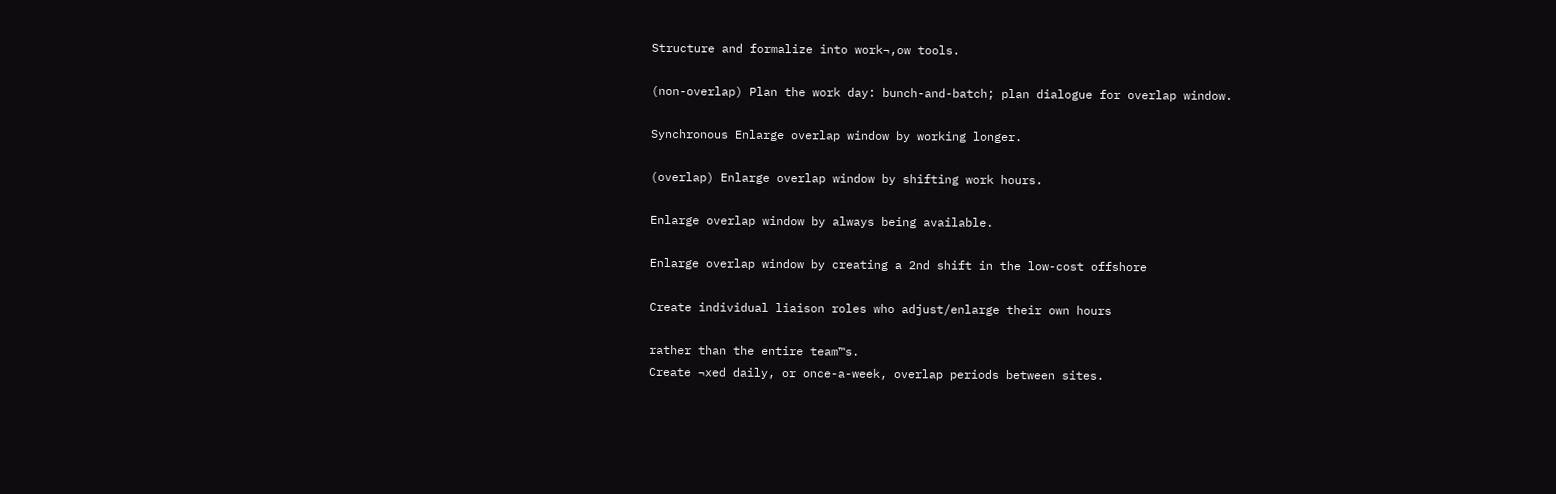Structure and formalize into work¬‚ow tools.

(non-overlap) Plan the work day: bunch-and-batch; plan dialogue for overlap window.

Synchronous Enlarge overlap window by working longer.

(overlap) Enlarge overlap window by shifting work hours.

Enlarge overlap window by always being available.

Enlarge overlap window by creating a 2nd shift in the low-cost offshore

Create individual liaison roles who adjust/enlarge their own hours

rather than the entire team™s.
Create ¬xed daily, or once-a-week, overlap periods between sites.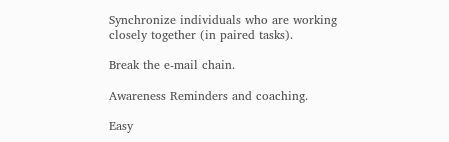Synchronize individuals who are working closely together (in paired tasks).

Break the e-mail chain.

Awareness Reminders and coaching.

Easy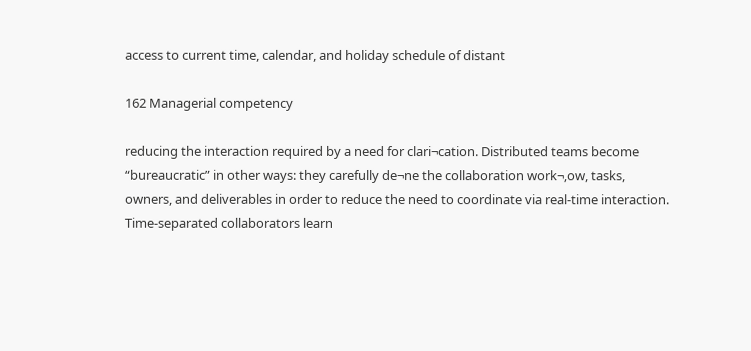access to current time, calendar, and holiday schedule of distant

162 Managerial competency

reducing the interaction required by a need for clari¬cation. Distributed teams become
“bureaucratic” in other ways: they carefully de¬ne the collaboration work¬‚ow, tasks,
owners, and deliverables in order to reduce the need to coordinate via real-time interaction.
Time-separated collaborators learn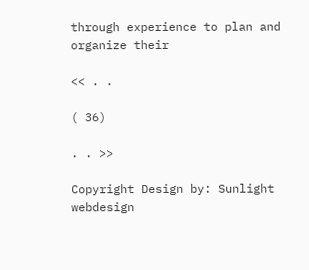through experience to plan and organize their

<< . .

( 36)

. . >>

Copyright Design by: Sunlight webdesign